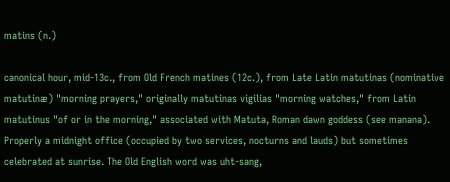matins (n.)

canonical hour, mid-13c., from Old French matines (12c.), from Late Latin matutinas (nominative matutinæ) "morning prayers," originally matutinas vigilias "morning watches," from Latin matutinus "of or in the morning," associated with Matuta, Roman dawn goddess (see manana). Properly a midnight office (occupied by two services, nocturns and lauds) but sometimes celebrated at sunrise. The Old English word was uht-sang,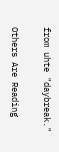from uhte "daybreak."

Others Are Reading